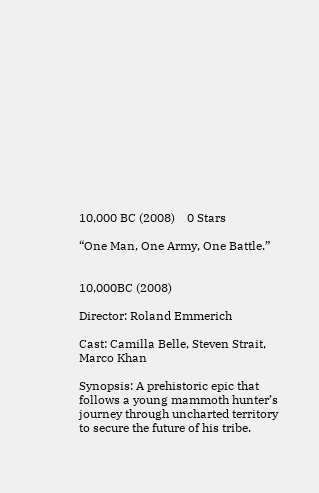10,000 BC (2008)    0 Stars

“One Man, One Army, One Battle.”


10,000BC (2008)

Director: Roland Emmerich

Cast: Camilla Belle, Steven Strait, Marco Khan

Synopsis: A prehistoric epic that follows a young mammoth hunter’s journey through uncharted territory to secure the future of his tribe.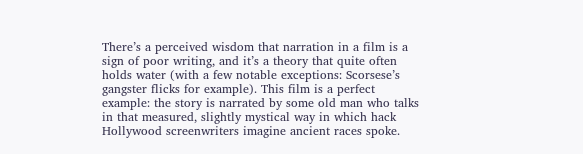There’s a perceived wisdom that narration in a film is a sign of poor writing, and it’s a theory that quite often holds water (with a few notable exceptions: Scorsese’s gangster flicks for example). This film is a perfect example: the story is narrated by some old man who talks in that measured, slightly mystical way in which hack Hollywood screenwriters imagine ancient races spoke.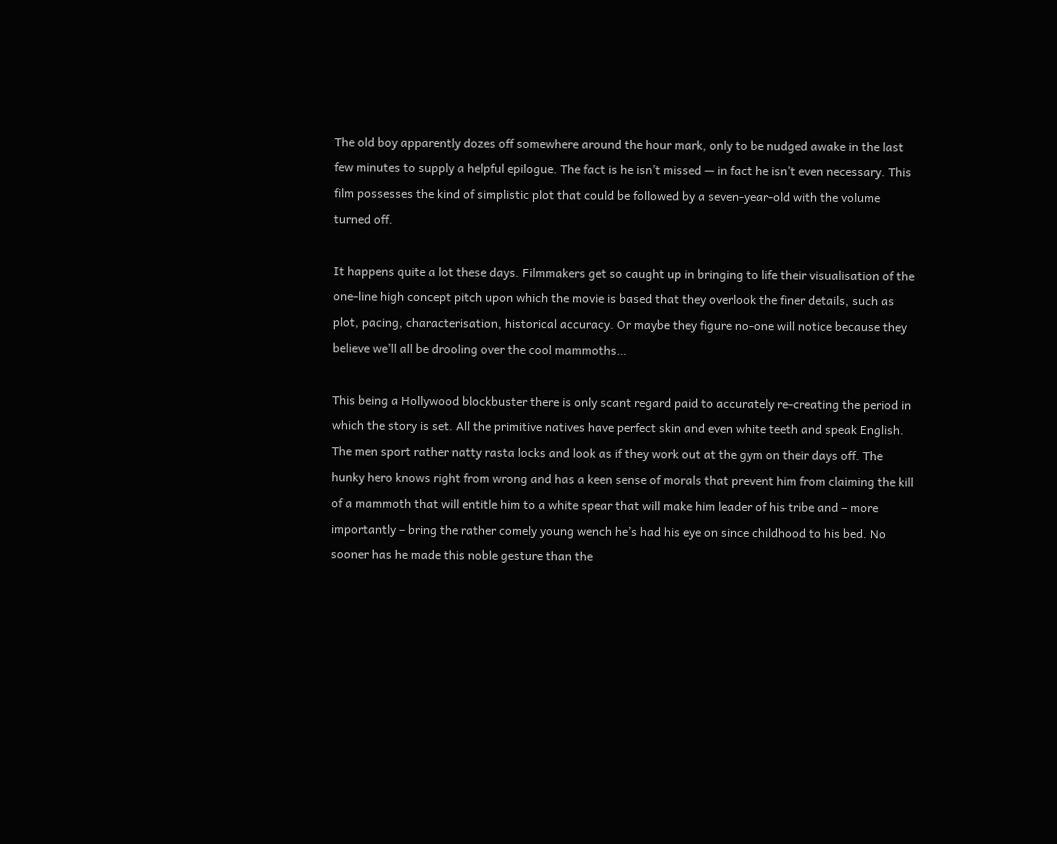The old boy apparently dozes off somewhere around the hour mark, only to be nudged awake in the last few minutes to supply a helpful epilogue. The fact is he isn’t missed — in fact he isn’t even necessary. This film possesses the kind of simplistic plot that could be followed by a seven-year-old with the volume turned off.

It happens quite a lot these days. Filmmakers get so caught up in bringing to life their visualisation of the one-line high concept pitch upon which the movie is based that they overlook the finer details, such as plot, pacing, characterisation, historical accuracy. Or maybe they figure no-one will notice because they believe we’ll all be drooling over the cool mammoths…

This being a Hollywood blockbuster there is only scant regard paid to accurately re-creating the period in which the story is set. All the primitive natives have perfect skin and even white teeth and speak English. The men sport rather natty rasta locks and look as if they work out at the gym on their days off. The hunky hero knows right from wrong and has a keen sense of morals that prevent him from claiming the kill of a mammoth that will entitle him to a white spear that will make him leader of his tribe and – more importantly – bring the rather comely young wench he’s had his eye on since childhood to his bed. No sooner has he made this noble gesture than the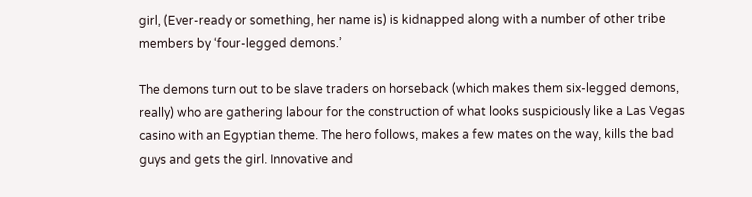girl, (Ever-ready or something, her name is) is kidnapped along with a number of other tribe members by ‘four-legged demons.’

The demons turn out to be slave traders on horseback (which makes them six-legged demons, really) who are gathering labour for the construction of what looks suspiciously like a Las Vegas casino with an Egyptian theme. The hero follows, makes a few mates on the way, kills the bad guys and gets the girl. Innovative and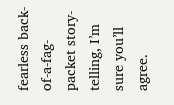fearless back-of-a-fag-packet story-telling, I’m sure you’ll agree.